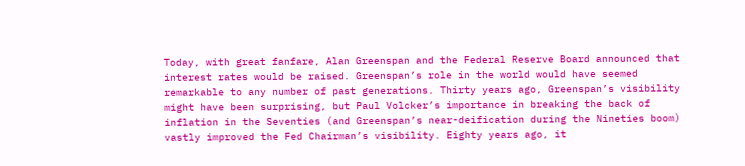Today, with great fanfare, Alan Greenspan and the Federal Reserve Board announced that interest rates would be raised. Greenspan’s role in the world would have seemed remarkable to any number of past generations. Thirty years ago, Greenspan’s visibility might have been surprising, but Paul Volcker’s importance in breaking the back of inflation in the Seventies (and Greenspan’s near-deification during the Nineties boom) vastly improved the Fed Chairman’s visibility. Eighty years ago, it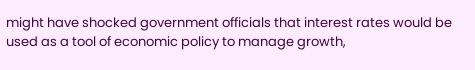might have shocked government officials that interest rates would be used as a tool of economic policy to manage growth,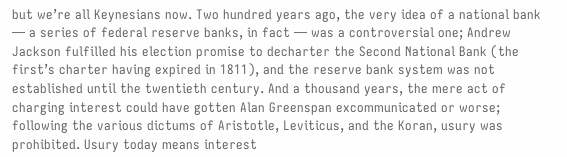but we’re all Keynesians now. Two hundred years ago, the very idea of a national bank — a series of federal reserve banks, in fact — was a controversial one; Andrew Jackson fulfilled his election promise to decharter the Second National Bank (the first’s charter having expired in 1811), and the reserve bank system was not established until the twentieth century. And a thousand years, the mere act of charging interest could have gotten Alan Greenspan excommunicated or worse; following the various dictums of Aristotle, Leviticus, and the Koran, usury was prohibited. Usury today means interest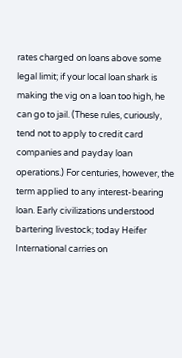rates charged on loans above some legal limit; if your local loan shark is making the vig on a loan too high, he can go to jail. (These rules, curiously, tend not to apply to credit card companies and payday loan operations.) For centuries, however, the term applied to any interest-bearing loan. Early civilizations understood bartering livestock; today Heifer International carries on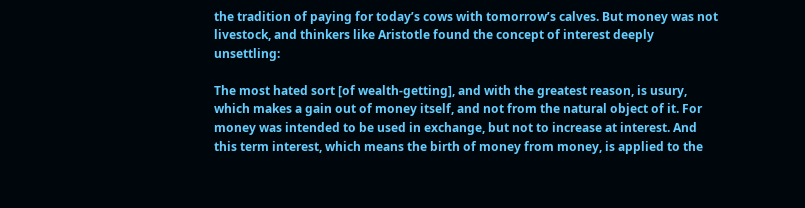the tradition of paying for today’s cows with tomorrow’s calves. But money was not livestock, and thinkers like Aristotle found the concept of interest deeply unsettling:

The most hated sort [of wealth-getting], and with the greatest reason, is usury, which makes a gain out of money itself, and not from the natural object of it. For money was intended to be used in exchange, but not to increase at interest. And this term interest, which means the birth of money from money, is applied to the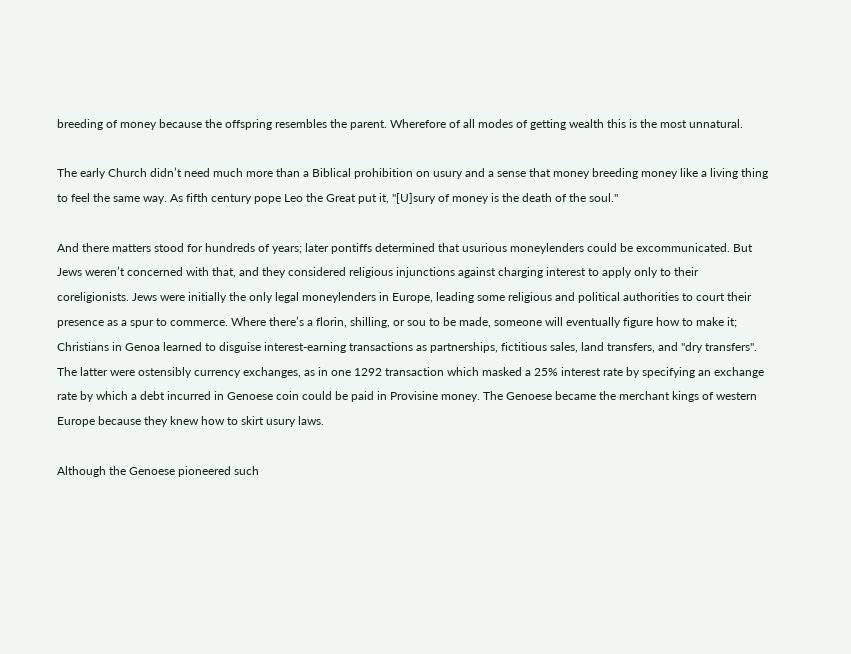breeding of money because the offspring resembles the parent. Wherefore of all modes of getting wealth this is the most unnatural.

The early Church didn’t need much more than a Biblical prohibition on usury and a sense that money breeding money like a living thing to feel the same way. As fifth century pope Leo the Great put it, "[U]sury of money is the death of the soul."

And there matters stood for hundreds of years; later pontiffs determined that usurious moneylenders could be excommunicated. But Jews weren’t concerned with that, and they considered religious injunctions against charging interest to apply only to their coreligionists. Jews were initially the only legal moneylenders in Europe, leading some religious and political authorities to court their presence as a spur to commerce. Where there’s a florin, shilling, or sou to be made, someone will eventually figure how to make it; Christians in Genoa learned to disguise interest-earning transactions as partnerships, fictitious sales, land transfers, and "dry transfers". The latter were ostensibly currency exchanges, as in one 1292 transaction which masked a 25% interest rate by specifying an exchange rate by which a debt incurred in Genoese coin could be paid in Provisine money. The Genoese became the merchant kings of western Europe because they knew how to skirt usury laws.

Although the Genoese pioneered such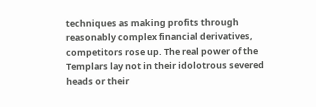techniques as making profits through reasonably complex financial derivatives, competitors rose up. The real power of the Templars lay not in their idolotrous severed heads or their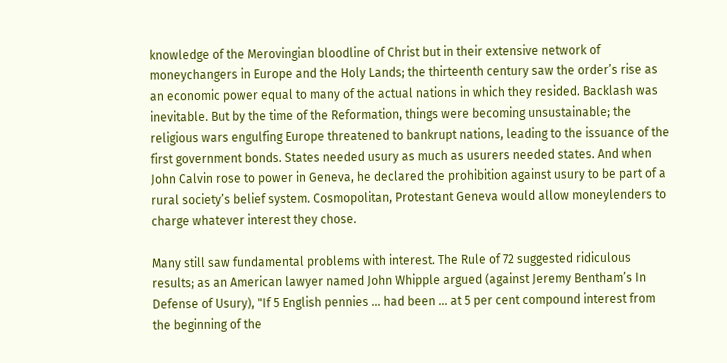knowledge of the Merovingian bloodline of Christ but in their extensive network of moneychangers in Europe and the Holy Lands; the thirteenth century saw the order’s rise as an economic power equal to many of the actual nations in which they resided. Backlash was inevitable. But by the time of the Reformation, things were becoming unsustainable; the religious wars engulfing Europe threatened to bankrupt nations, leading to the issuance of the first government bonds. States needed usury as much as usurers needed states. And when John Calvin rose to power in Geneva, he declared the prohibition against usury to be part of a rural society’s belief system. Cosmopolitan, Protestant Geneva would allow moneylenders to charge whatever interest they chose.

Many still saw fundamental problems with interest. The Rule of 72 suggested ridiculous results; as an American lawyer named John Whipple argued (against Jeremy Bentham’s In Defense of Usury), "If 5 English pennies … had been … at 5 per cent compound interest from the beginning of the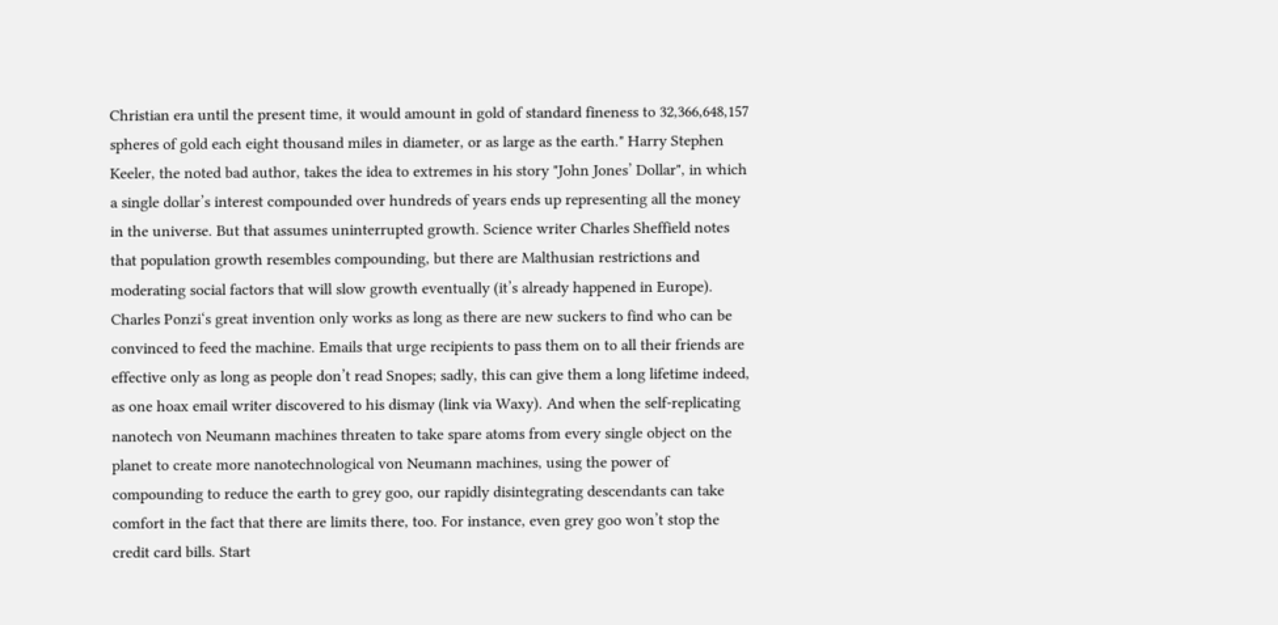Christian era until the present time, it would amount in gold of standard fineness to 32,366,648,157 spheres of gold each eight thousand miles in diameter, or as large as the earth." Harry Stephen Keeler, the noted bad author, takes the idea to extremes in his story "John Jones’ Dollar", in which a single dollar’s interest compounded over hundreds of years ends up representing all the money in the universe. But that assumes uninterrupted growth. Science writer Charles Sheffield notes that population growth resembles compounding, but there are Malthusian restrictions and moderating social factors that will slow growth eventually (it’s already happened in Europe). Charles Ponzi‘s great invention only works as long as there are new suckers to find who can be convinced to feed the machine. Emails that urge recipients to pass them on to all their friends are effective only as long as people don’t read Snopes; sadly, this can give them a long lifetime indeed, as one hoax email writer discovered to his dismay (link via Waxy). And when the self-replicating nanotech von Neumann machines threaten to take spare atoms from every single object on the planet to create more nanotechnological von Neumann machines, using the power of compounding to reduce the earth to grey goo, our rapidly disintegrating descendants can take comfort in the fact that there are limits there, too. For instance, even grey goo won’t stop the credit card bills. Start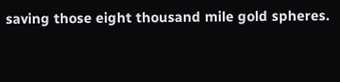saving those eight thousand mile gold spheres.